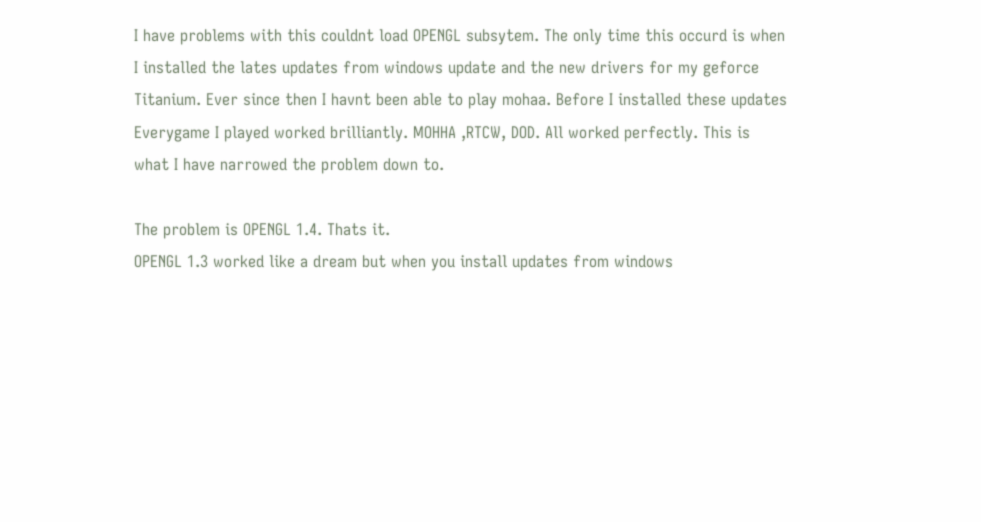I have problems with this couldnt load OPENGL subsytem. The only time this occurd is when I installed the lates updates from windows update and the new drivers for my geforce Titanium. Ever since then I havnt been able to play mohaa. Before I installed these updates Everygame I played worked brilliantly. MOHHA ,RTCW, DOD. All worked perfectly. This is what I have narrowed the problem down to.

The problem is OPENGL 1.4. Thats it.
OPENGL 1.3 worked like a dream but when you install updates from windows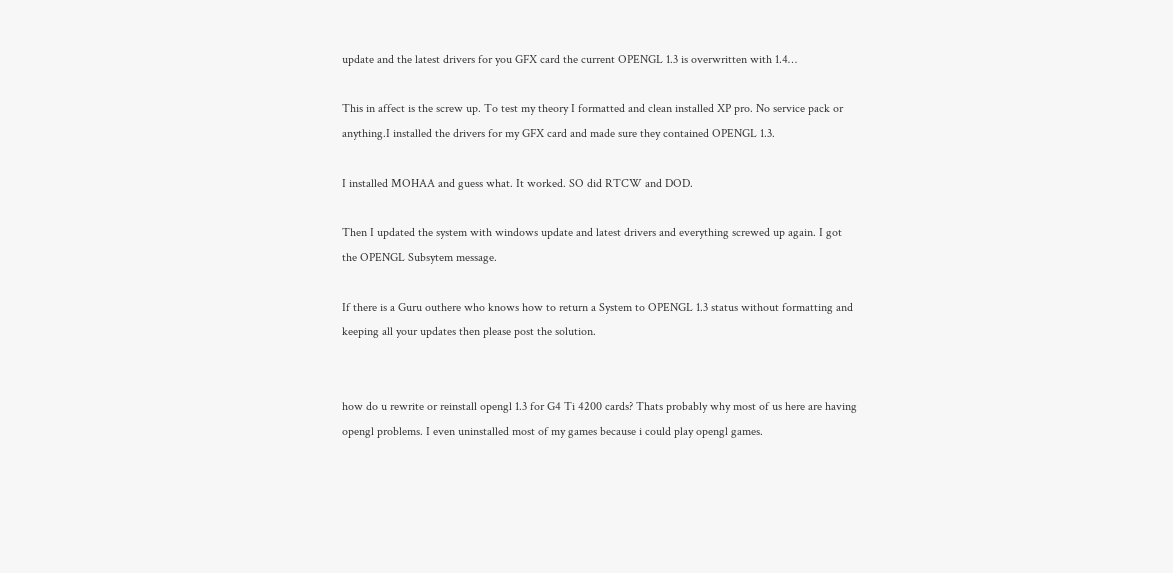update and the latest drivers for you GFX card the current OPENGL 1.3 is overwritten with 1.4…

This in affect is the screw up. To test my theory I formatted and clean installed XP pro. No service pack or anything.I installed the drivers for my GFX card and made sure they contained OPENGL 1.3.

I installed MOHAA and guess what. It worked. SO did RTCW and DOD.

Then I updated the system with windows update and latest drivers and everything screwed up again. I got the OPENGL Subsytem message.

If there is a Guru outhere who knows how to return a System to OPENGL 1.3 status without formatting and keeping all your updates then please post the solution.


how do u rewrite or reinstall opengl 1.3 for G4 Ti 4200 cards? Thats probably why most of us here are having opengl problems. I even uninstalled most of my games because i could play opengl games.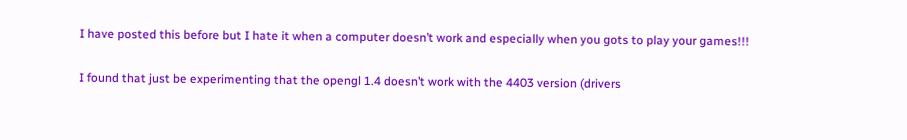I have posted this before but I hate it when a computer doesn’t work and especially when you gots to play your games!!!

I found that just be experimenting that the opengl 1.4 doesn’t work with the 4403 version (drivers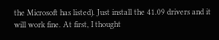the Microsoft has listed). Just install the 41.09 drivers and it will work fine. At first, I thought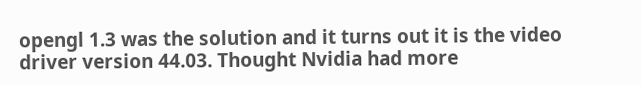opengl 1.3 was the solution and it turns out it is the video driver version 44.03. Thought Nvidia had more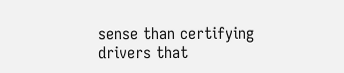sense than certifying drivers that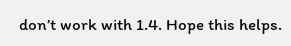don’t work with 1.4. Hope this helps.